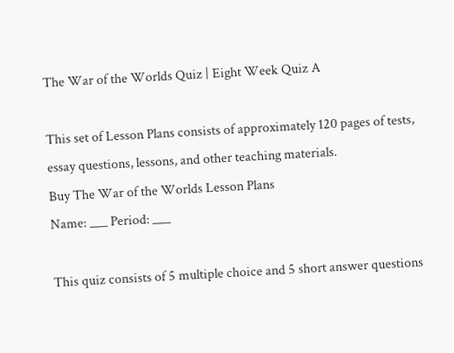The War of the Worlds Quiz | Eight Week Quiz A

This set of Lesson Plans consists of approximately 120 pages of tests, essay questions, lessons, and other teaching materials.
Buy The War of the Worlds Lesson Plans
Name: ___ Period: ___

This quiz consists of 5 multiple choice and 5 short answer questions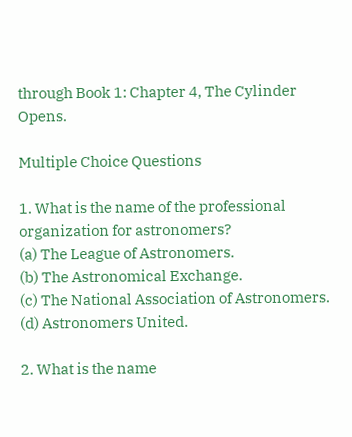through Book 1: Chapter 4, The Cylinder Opens.

Multiple Choice Questions

1. What is the name of the professional organization for astronomers?
(a) The League of Astronomers.
(b) The Astronomical Exchange.
(c) The National Association of Astronomers.
(d) Astronomers United.

2. What is the name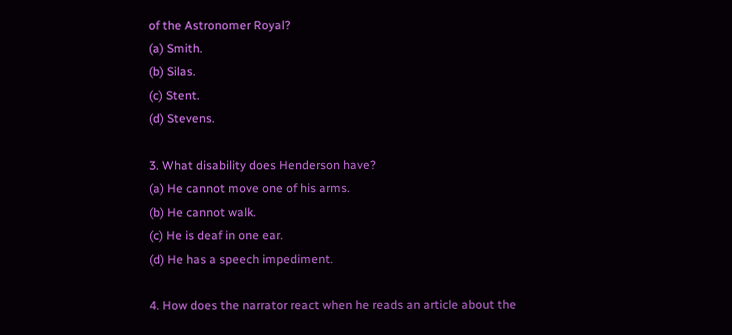of the Astronomer Royal?
(a) Smith.
(b) Silas.
(c) Stent.
(d) Stevens.

3. What disability does Henderson have?
(a) He cannot move one of his arms.
(b) He cannot walk.
(c) He is deaf in one ear.
(d) He has a speech impediment.

4. How does the narrator react when he reads an article about the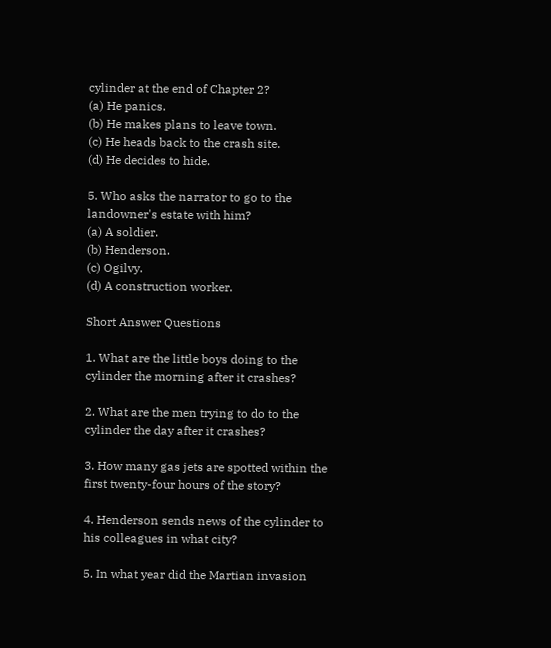cylinder at the end of Chapter 2?
(a) He panics.
(b) He makes plans to leave town.
(c) He heads back to the crash site.
(d) He decides to hide.

5. Who asks the narrator to go to the landowner's estate with him?
(a) A soldier.
(b) Henderson.
(c) Ogilvy.
(d) A construction worker.

Short Answer Questions

1. What are the little boys doing to the cylinder the morning after it crashes?

2. What are the men trying to do to the cylinder the day after it crashes?

3. How many gas jets are spotted within the first twenty-four hours of the story?

4. Henderson sends news of the cylinder to his colleagues in what city?

5. In what year did the Martian invasion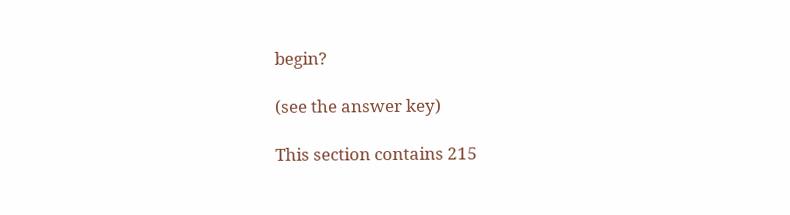begin?

(see the answer key)

This section contains 215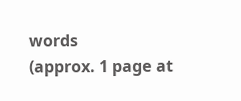words
(approx. 1 page at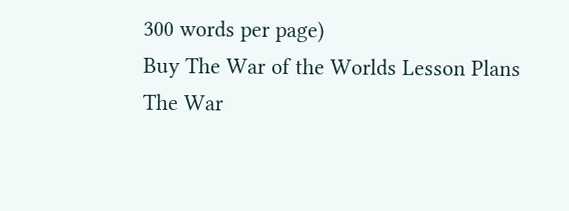300 words per page)
Buy The War of the Worlds Lesson Plans
The War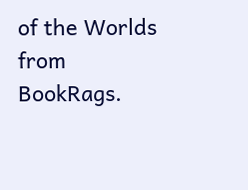of the Worlds from BookRags.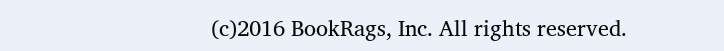(c)2016 BookRags, Inc. All rights reserved.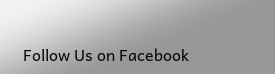Follow Us on Facebook